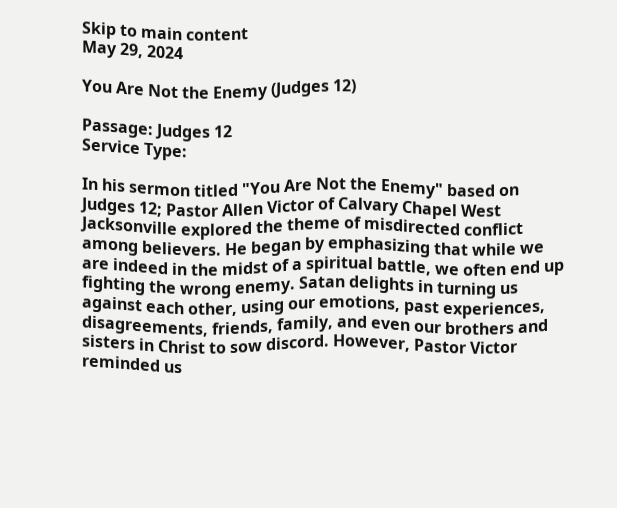Skip to main content
May 29, 2024

You Are Not the Enemy (Judges 12)

Passage: Judges 12
Service Type:

In his sermon titled "You Are Not the Enemy" based on Judges 12; Pastor Allen Victor of Calvary Chapel West Jacksonville explored the theme of misdirected conflict among believers. He began by emphasizing that while we are indeed in the midst of a spiritual battle, we often end up fighting the wrong enemy. Satan delights in turning us against each other, using our emotions, past experiences, disagreements, friends, family, and even our brothers and sisters in Christ to sow discord. However, Pastor Victor reminded us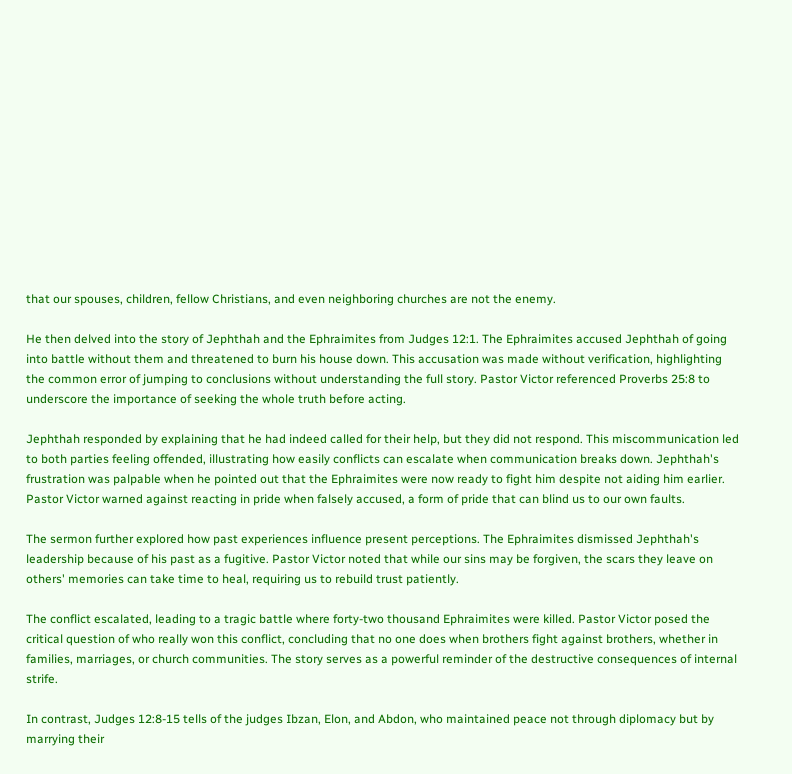that our spouses, children, fellow Christians, and even neighboring churches are not the enemy.

He then delved into the story of Jephthah and the Ephraimites from Judges 12:1. The Ephraimites accused Jephthah of going into battle without them and threatened to burn his house down. This accusation was made without verification, highlighting the common error of jumping to conclusions without understanding the full story. Pastor Victor referenced Proverbs 25:8 to underscore the importance of seeking the whole truth before acting.

Jephthah responded by explaining that he had indeed called for their help, but they did not respond. This miscommunication led to both parties feeling offended, illustrating how easily conflicts can escalate when communication breaks down. Jephthah's frustration was palpable when he pointed out that the Ephraimites were now ready to fight him despite not aiding him earlier. Pastor Victor warned against reacting in pride when falsely accused, a form of pride that can blind us to our own faults.

The sermon further explored how past experiences influence present perceptions. The Ephraimites dismissed Jephthah's leadership because of his past as a fugitive. Pastor Victor noted that while our sins may be forgiven, the scars they leave on others' memories can take time to heal, requiring us to rebuild trust patiently.

The conflict escalated, leading to a tragic battle where forty-two thousand Ephraimites were killed. Pastor Victor posed the critical question of who really won this conflict, concluding that no one does when brothers fight against brothers, whether in families, marriages, or church communities. The story serves as a powerful reminder of the destructive consequences of internal strife.

In contrast, Judges 12:8-15 tells of the judges Ibzan, Elon, and Abdon, who maintained peace not through diplomacy but by marrying their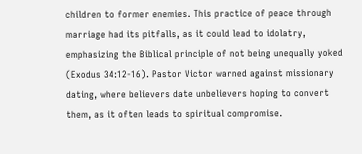children to former enemies. This practice of peace through marriage had its pitfalls, as it could lead to idolatry, emphasizing the Biblical principle of not being unequally yoked (Exodus 34:12-16). Pastor Victor warned against missionary dating, where believers date unbelievers hoping to convert them, as it often leads to spiritual compromise.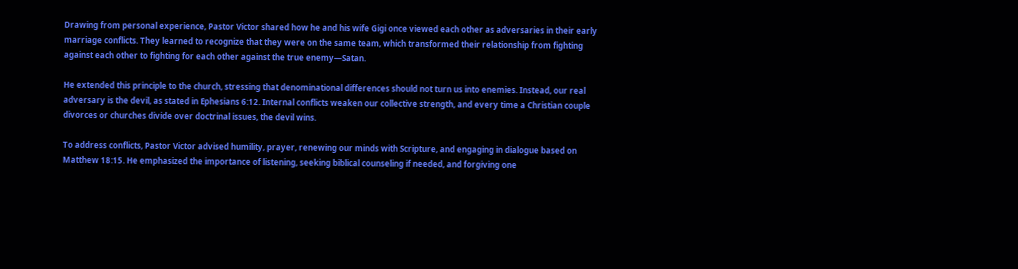Drawing from personal experience, Pastor Victor shared how he and his wife Gigi once viewed each other as adversaries in their early marriage conflicts. They learned to recognize that they were on the same team, which transformed their relationship from fighting against each other to fighting for each other against the true enemy—Satan.

He extended this principle to the church, stressing that denominational differences should not turn us into enemies. Instead, our real adversary is the devil, as stated in Ephesians 6:12. Internal conflicts weaken our collective strength, and every time a Christian couple divorces or churches divide over doctrinal issues, the devil wins.

To address conflicts, Pastor Victor advised humility, prayer, renewing our minds with Scripture, and engaging in dialogue based on Matthew 18:15. He emphasized the importance of listening, seeking biblical counseling if needed, and forgiving one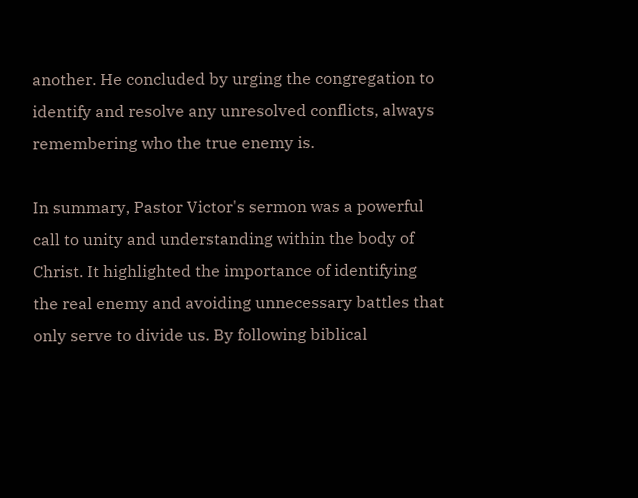another. He concluded by urging the congregation to identify and resolve any unresolved conflicts, always remembering who the true enemy is.

In summary, Pastor Victor's sermon was a powerful call to unity and understanding within the body of Christ. It highlighted the importance of identifying the real enemy and avoiding unnecessary battles that only serve to divide us. By following biblical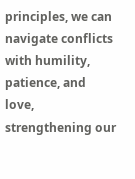principles, we can navigate conflicts with humility, patience, and love, strengthening our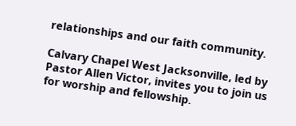relationships and our faith community.

Calvary Chapel West Jacksonville, led by Pastor Allen Victor, invites you to join us for worship and fellowship.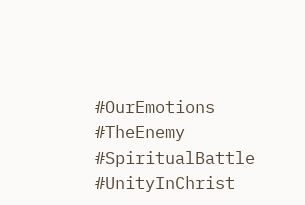#OurEmotions #TheEnemy #SpiritualBattle #UnityInChrist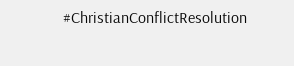#ChristianConflictResolution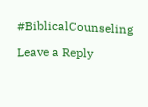#BiblicalCounseling

Leave a Reply